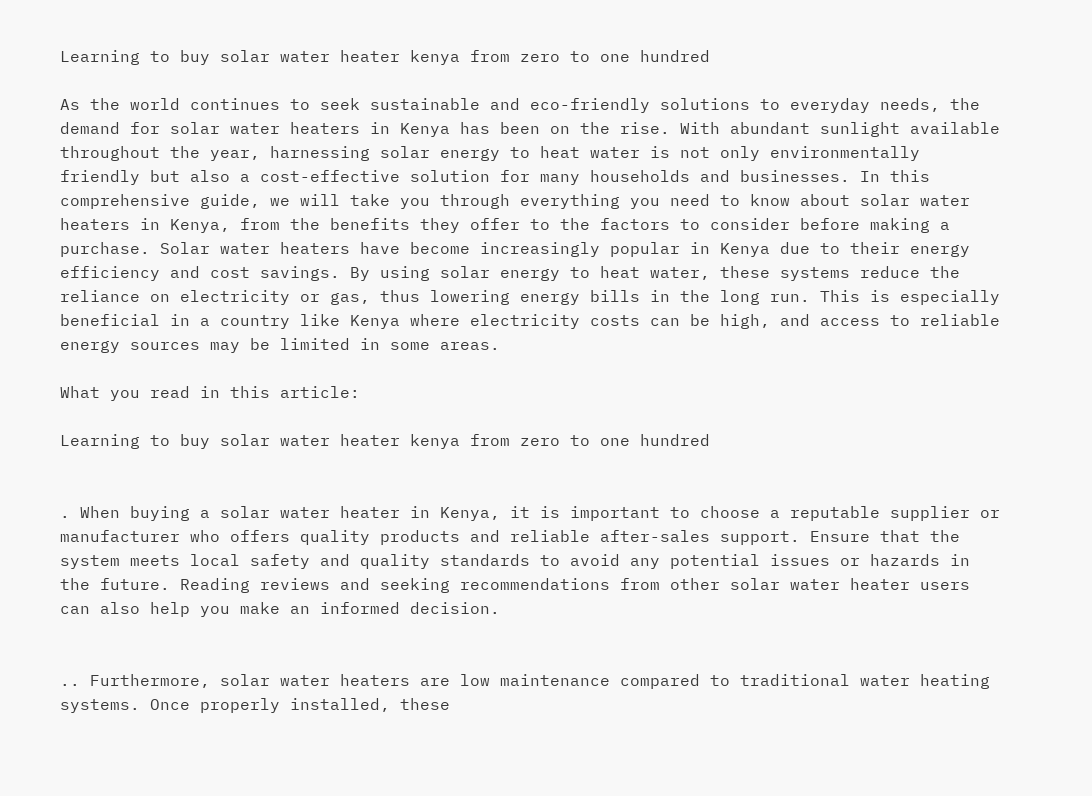Learning to buy solar water heater kenya from zero to one hundred

As the world continues to seek sustainable and eco-friendly solutions to everyday needs, the demand for solar water heaters in Kenya has been on the rise. With abundant sunlight available throughout the year, harnessing solar energy to heat water is not only environmentally friendly but also a cost-effective solution for many households and businesses. In this comprehensive guide, we will take you through everything you need to know about solar water heaters in Kenya, from the benefits they offer to the factors to consider before making a purchase. Solar water heaters have become increasingly popular in Kenya due to their energy efficiency and cost savings. By using solar energy to heat water, these systems reduce the reliance on electricity or gas, thus lowering energy bills in the long run. This is especially beneficial in a country like Kenya where electricity costs can be high, and access to reliable energy sources may be limited in some areas.

What you read in this article:

Learning to buy solar water heater kenya from zero to one hundred


. When buying a solar water heater in Kenya, it is important to choose a reputable supplier or manufacturer who offers quality products and reliable after-sales support. Ensure that the system meets local safety and quality standards to avoid any potential issues or hazards in the future. Reading reviews and seeking recommendations from other solar water heater users can also help you make an informed decision.


.. Furthermore, solar water heaters are low maintenance compared to traditional water heating systems. Once properly installed, these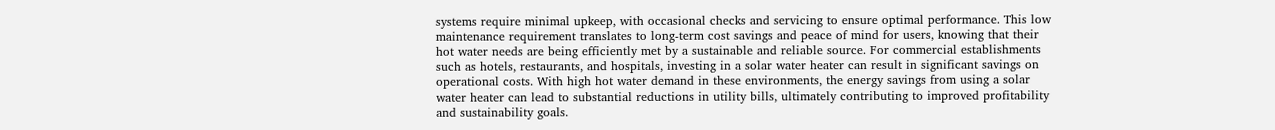systems require minimal upkeep, with occasional checks and servicing to ensure optimal performance. This low maintenance requirement translates to long-term cost savings and peace of mind for users, knowing that their hot water needs are being efficiently met by a sustainable and reliable source. For commercial establishments such as hotels, restaurants, and hospitals, investing in a solar water heater can result in significant savings on operational costs. With high hot water demand in these environments, the energy savings from using a solar water heater can lead to substantial reductions in utility bills, ultimately contributing to improved profitability and sustainability goals.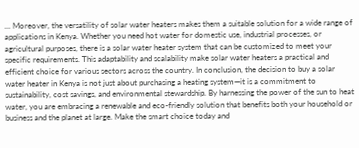... Moreover, the versatility of solar water heaters makes them a suitable solution for a wide range of applications in Kenya. Whether you need hot water for domestic use, industrial processes, or agricultural purposes, there is a solar water heater system that can be customized to meet your specific requirements. This adaptability and scalability make solar water heaters a practical and efficient choice for various sectors across the country. In conclusion, the decision to buy a solar water heater in Kenya is not just about purchasing a heating system—it is a commitment to sustainability, cost savings, and environmental stewardship. By harnessing the power of the sun to heat water, you are embracing a renewable and eco-friendly solution that benefits both your household or business and the planet at large. Make the smart choice today and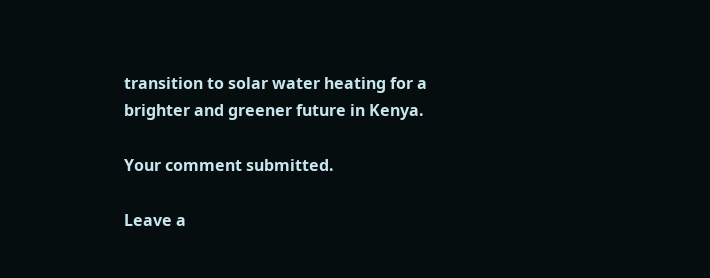transition to solar water heating for a brighter and greener future in Kenya.

Your comment submitted.

Leave a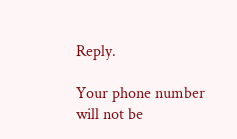Reply.

Your phone number will not be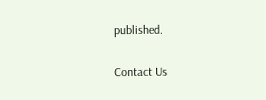published.

Contact Us